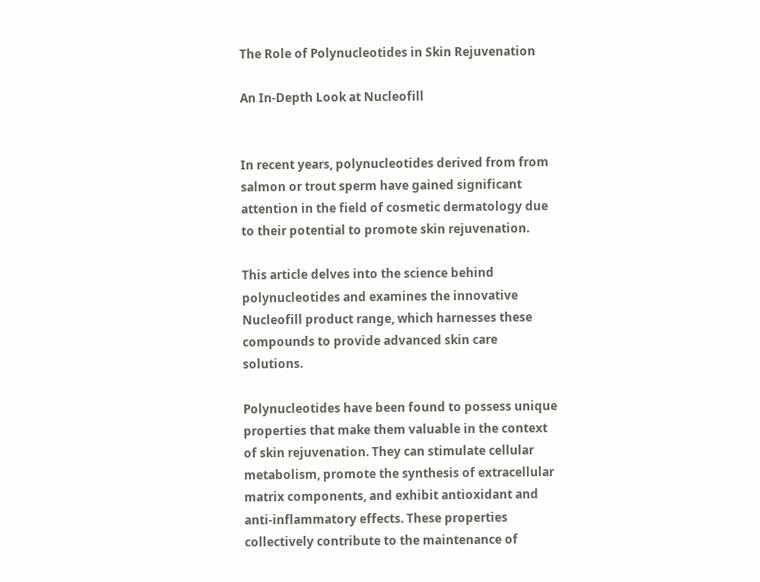The Role of Polynucleotides in Skin Rejuvenation

An In-Depth Look at Nucleofill


In recent years, polynucleotides derived from from salmon or trout sperm have gained significant attention in the field of cosmetic dermatology due to their potential to promote skin rejuvenation.

This article delves into the science behind polynucleotides and examines the innovative Nucleofill product range, which harnesses these compounds to provide advanced skin care solutions.

Polynucleotides have been found to possess unique properties that make them valuable in the context of skin rejuvenation. They can stimulate cellular metabolism, promote the synthesis of extracellular matrix components, and exhibit antioxidant and anti-inflammatory effects. These properties collectively contribute to the maintenance of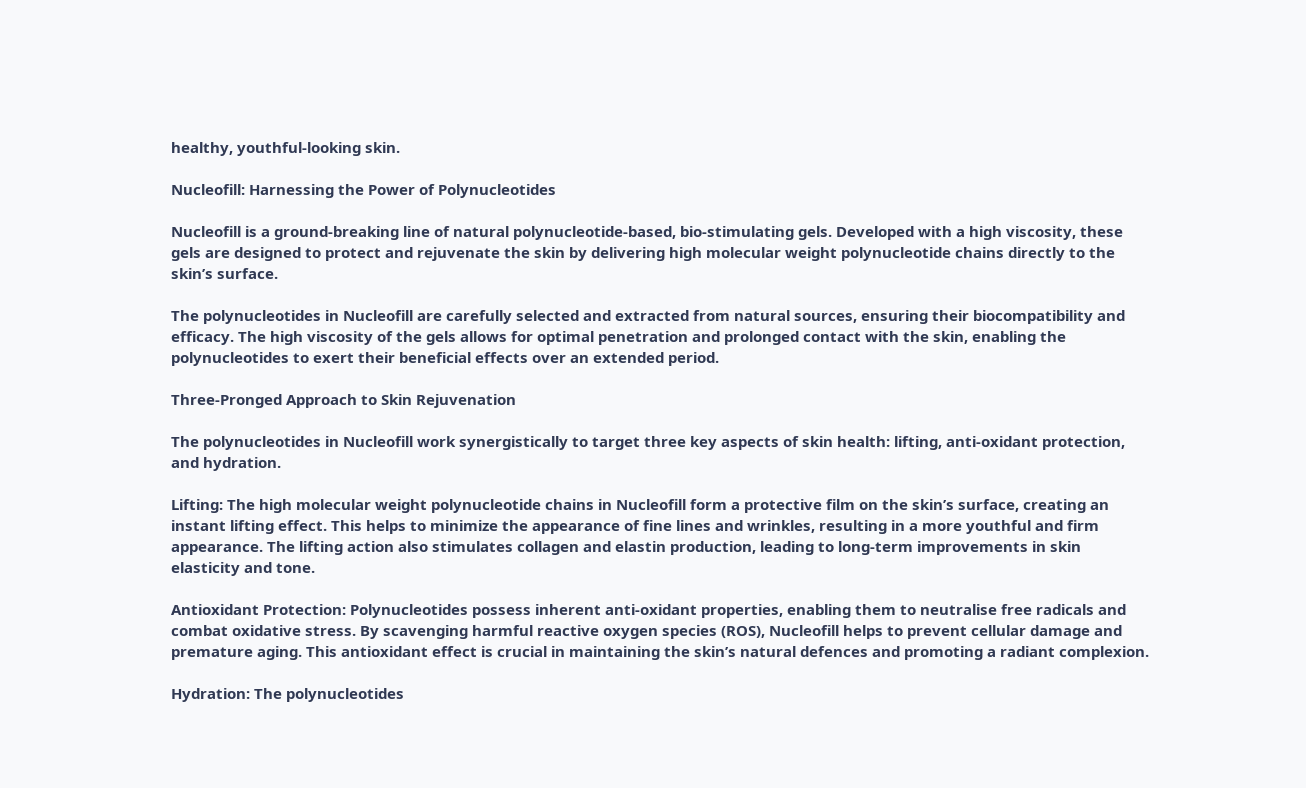healthy, youthful-looking skin.

Nucleofill: Harnessing the Power of Polynucleotides

Nucleofill is a ground-breaking line of natural polynucleotide-based, bio-stimulating gels. Developed with a high viscosity, these gels are designed to protect and rejuvenate the skin by delivering high molecular weight polynucleotide chains directly to the skin’s surface.

The polynucleotides in Nucleofill are carefully selected and extracted from natural sources, ensuring their biocompatibility and efficacy. The high viscosity of the gels allows for optimal penetration and prolonged contact with the skin, enabling the polynucleotides to exert their beneficial effects over an extended period.

Three-Pronged Approach to Skin Rejuvenation

The polynucleotides in Nucleofill work synergistically to target three key aspects of skin health: lifting, anti-oxidant protection, and hydration.

Lifting: The high molecular weight polynucleotide chains in Nucleofill form a protective film on the skin’s surface, creating an instant lifting effect. This helps to minimize the appearance of fine lines and wrinkles, resulting in a more youthful and firm appearance. The lifting action also stimulates collagen and elastin production, leading to long-term improvements in skin elasticity and tone.

Antioxidant Protection: Polynucleotides possess inherent anti-oxidant properties, enabling them to neutralise free radicals and combat oxidative stress. By scavenging harmful reactive oxygen species (ROS), Nucleofill helps to prevent cellular damage and premature aging. This antioxidant effect is crucial in maintaining the skin’s natural defences and promoting a radiant complexion.

Hydration: The polynucleotides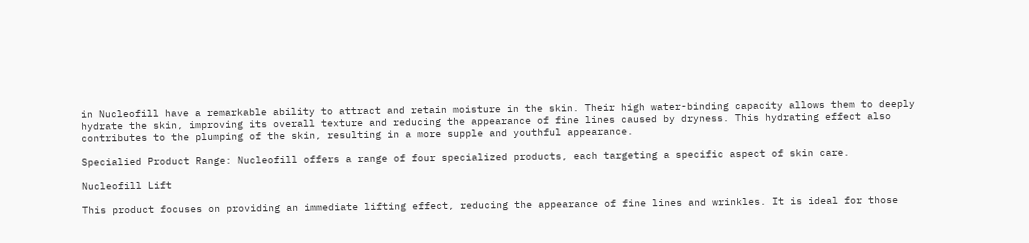in Nucleofill have a remarkable ability to attract and retain moisture in the skin. Their high water-binding capacity allows them to deeply hydrate the skin, improving its overall texture and reducing the appearance of fine lines caused by dryness. This hydrating effect also contributes to the plumping of the skin, resulting in a more supple and youthful appearance.

Specialied Product Range: Nucleofill offers a range of four specialized products, each targeting a specific aspect of skin care.

Nucleofill Lift

This product focuses on providing an immediate lifting effect, reducing the appearance of fine lines and wrinkles. It is ideal for those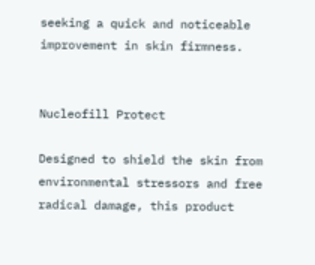seeking a quick and noticeable improvement in skin firmness.


Nucleofill Protect

Designed to shield the skin from environmental stressors and free radical damage, this product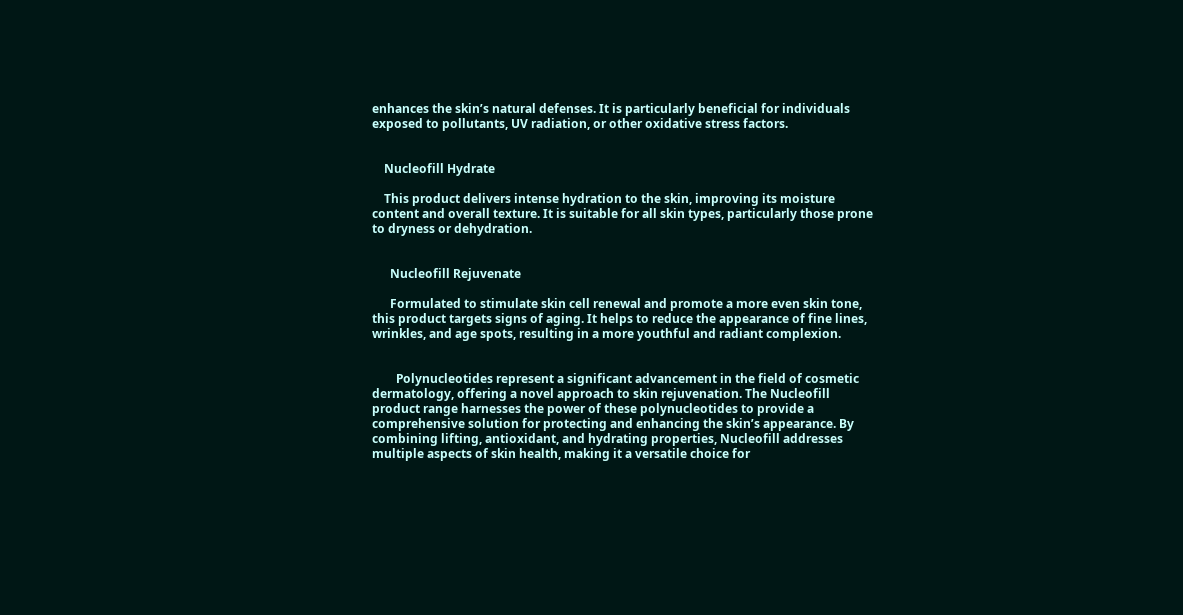enhances the skin’s natural defenses. It is particularly beneficial for individuals exposed to pollutants, UV radiation, or other oxidative stress factors.


    Nucleofill Hydrate

    This product delivers intense hydration to the skin, improving its moisture content and overall texture. It is suitable for all skin types, particularly those prone to dryness or dehydration.


      Nucleofill Rejuvenate

      Formulated to stimulate skin cell renewal and promote a more even skin tone, this product targets signs of aging. It helps to reduce the appearance of fine lines, wrinkles, and age spots, resulting in a more youthful and radiant complexion.


        Polynucleotides represent a significant advancement in the field of cosmetic dermatology, offering a novel approach to skin rejuvenation. The Nucleofill product range harnesses the power of these polynucleotides to provide a comprehensive solution for protecting and enhancing the skin’s appearance. By combining lifting, antioxidant, and hydrating properties, Nucleofill addresses multiple aspects of skin health, making it a versatile choice for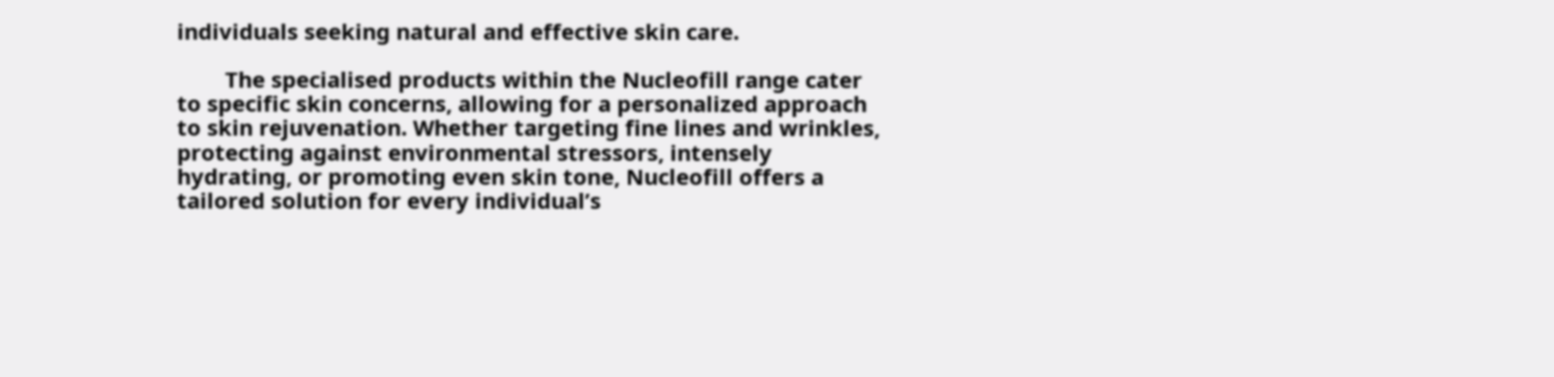individuals seeking natural and effective skin care.

        The specialised products within the Nucleofill range cater to specific skin concerns, allowing for a personalized approach to skin rejuvenation. Whether targeting fine lines and wrinkles, protecting against environmental stressors, intensely hydrating, or promoting even skin tone, Nucleofill offers a tailored solution for every individual’s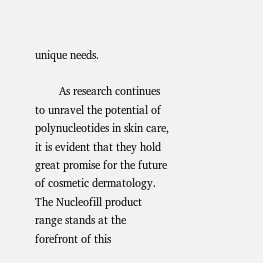unique needs.

        As research continues to unravel the potential of polynucleotides in skin care, it is evident that they hold great promise for the future of cosmetic dermatology. The Nucleofill product range stands at the forefront of this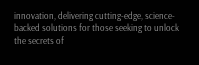innovation, delivering cutting-edge, science-backed solutions for those seeking to unlock the secrets of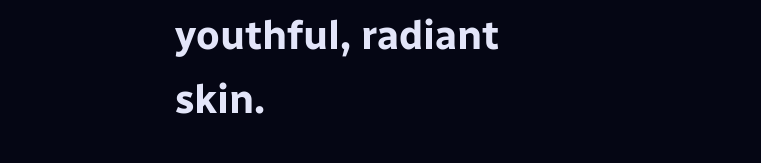youthful, radiant skin.